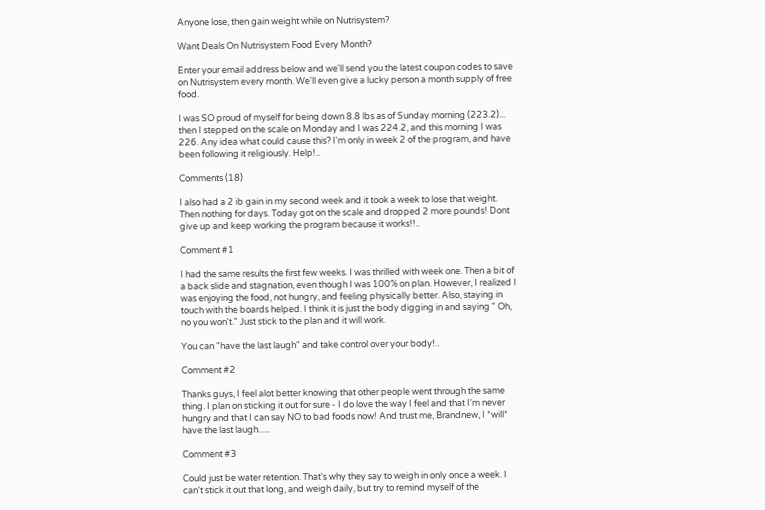Anyone lose, then gain weight while on Nutrisystem?

Want Deals On Nutrisystem Food Every Month?

Enter your email address below and we'll send you the latest coupon codes to save on Nutrisystem every month. We'll even give a lucky person a month supply of free food.

I was SO proud of myself for being down 8.8 lbs as of Sunday morning (223.2)... then I stepped on the scale on Monday and I was 224.2, and this morning I was 226. Any idea what could cause this? I'm only in week 2 of the program, and have been following it religiously. Help!..

Comments (18)

I also had a 2 ib gain in my second week and it took a week to lose that weight. Then nothing for days. Today got on the scale and dropped 2 more pounds! Dont give up and keep working the program because it works!!..

Comment #1

I had the same results the first few weeks. I was thrilled with week one. Then a bit of a back slide and stagnation, even though I was 100% on plan. However, I realized I was enjoying the food, not hungry, and feeling physically better. Also, staying in touch with the boards helped. I think it is just the body digging in and saying " Oh, no you won't." Just stick to the plan and it will work.

You can "have the last laugh" and take control over your body!..

Comment #2

Thanks guys, I feel alot better knowing that other people went through the same thing. I plan on sticking it out for sure - I do love the way I feel and that I'm never hungry and that I can say NO to bad foods now! And trust me, Brandnew, I *will* have the last laugh......

Comment #3

Could just be water retention. That's why they say to weigh in only once a week. I can't stick it out that long, and weigh daily, but try to remind myself of the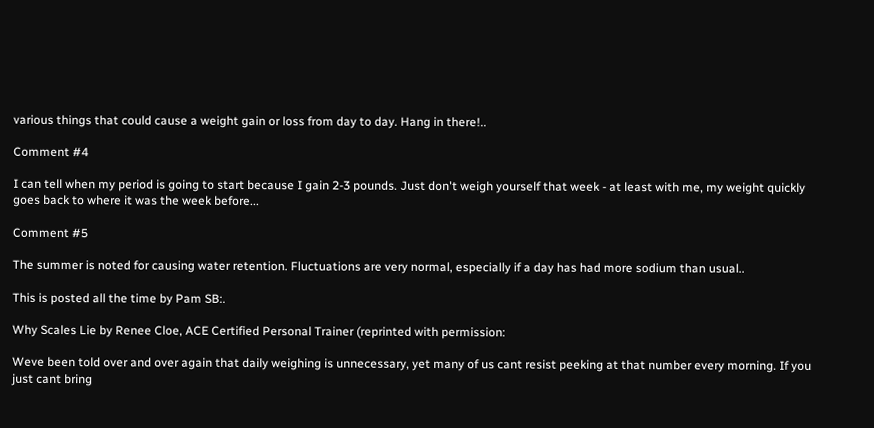various things that could cause a weight gain or loss from day to day. Hang in there!..

Comment #4

I can tell when my period is going to start because I gain 2-3 pounds. Just don't weigh yourself that week - at least with me, my weight quickly goes back to where it was the week before...

Comment #5

The summer is noted for causing water retention. Fluctuations are very normal, especially if a day has had more sodium than usual..

This is posted all the time by Pam SB:.

Why Scales Lie by Renee Cloe, ACE Certified Personal Trainer (reprinted with permission:

Weve been told over and over again that daily weighing is unnecessary, yet many of us cant resist peeking at that number every morning. If you just cant bring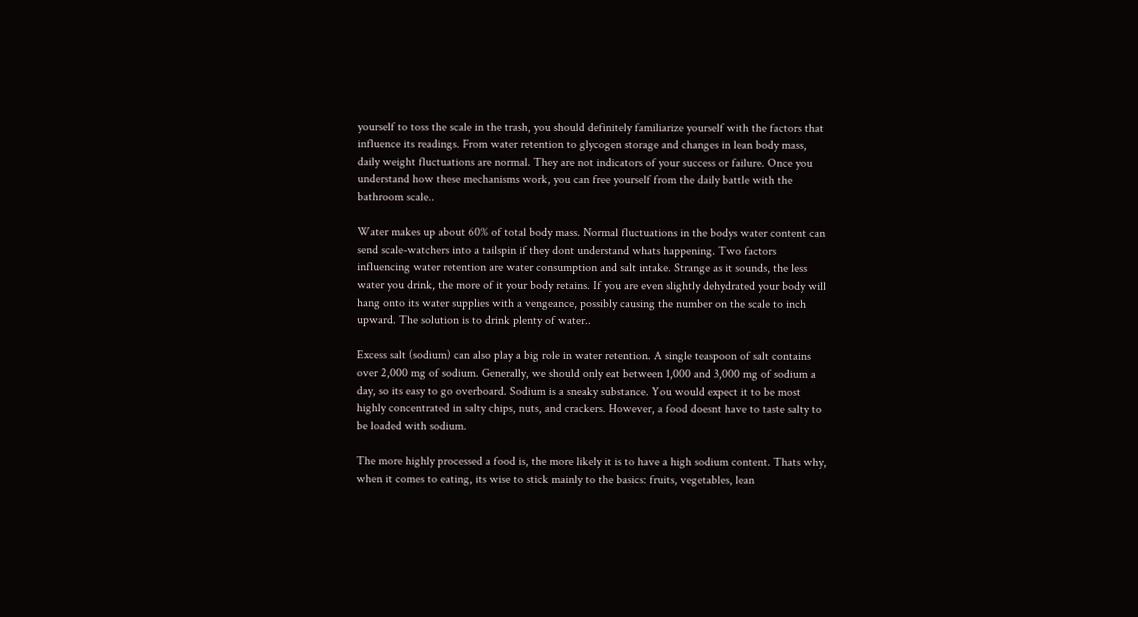yourself to toss the scale in the trash, you should definitely familiarize yourself with the factors that influence its readings. From water retention to glycogen storage and changes in lean body mass, daily weight fluctuations are normal. They are not indicators of your success or failure. Once you understand how these mechanisms work, you can free yourself from the daily battle with the bathroom scale..

Water makes up about 60% of total body mass. Normal fluctuations in the bodys water content can send scale-watchers into a tailspin if they dont understand whats happening. Two factors influencing water retention are water consumption and salt intake. Strange as it sounds, the less water you drink, the more of it your body retains. If you are even slightly dehydrated your body will hang onto its water supplies with a vengeance, possibly causing the number on the scale to inch upward. The solution is to drink plenty of water..

Excess salt (sodium) can also play a big role in water retention. A single teaspoon of salt contains over 2,000 mg of sodium. Generally, we should only eat between 1,000 and 3,000 mg of sodium a day, so its easy to go overboard. Sodium is a sneaky substance. You would expect it to be most highly concentrated in salty chips, nuts, and crackers. However, a food doesnt have to taste salty to be loaded with sodium.

The more highly processed a food is, the more likely it is to have a high sodium content. Thats why, when it comes to eating, its wise to stick mainly to the basics: fruits, vegetables, lean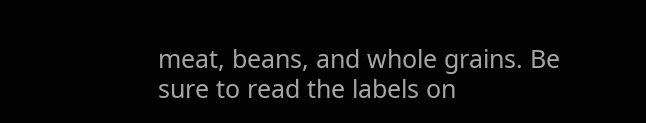meat, beans, and whole grains. Be sure to read the labels on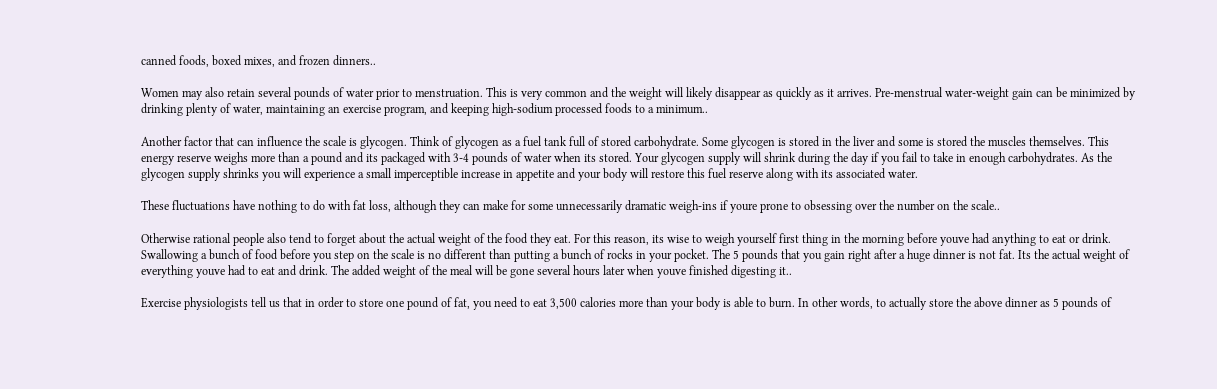canned foods, boxed mixes, and frozen dinners..

Women may also retain several pounds of water prior to menstruation. This is very common and the weight will likely disappear as quickly as it arrives. Pre-menstrual water-weight gain can be minimized by drinking plenty of water, maintaining an exercise program, and keeping high-sodium processed foods to a minimum..

Another factor that can influence the scale is glycogen. Think of glycogen as a fuel tank full of stored carbohydrate. Some glycogen is stored in the liver and some is stored the muscles themselves. This energy reserve weighs more than a pound and its packaged with 3-4 pounds of water when its stored. Your glycogen supply will shrink during the day if you fail to take in enough carbohydrates. As the glycogen supply shrinks you will experience a small imperceptible increase in appetite and your body will restore this fuel reserve along with its associated water.

These fluctuations have nothing to do with fat loss, although they can make for some unnecessarily dramatic weigh-ins if youre prone to obsessing over the number on the scale..

Otherwise rational people also tend to forget about the actual weight of the food they eat. For this reason, its wise to weigh yourself first thing in the morning before youve had anything to eat or drink. Swallowing a bunch of food before you step on the scale is no different than putting a bunch of rocks in your pocket. The 5 pounds that you gain right after a huge dinner is not fat. Its the actual weight of everything youve had to eat and drink. The added weight of the meal will be gone several hours later when youve finished digesting it..

Exercise physiologists tell us that in order to store one pound of fat, you need to eat 3,500 calories more than your body is able to burn. In other words, to actually store the above dinner as 5 pounds of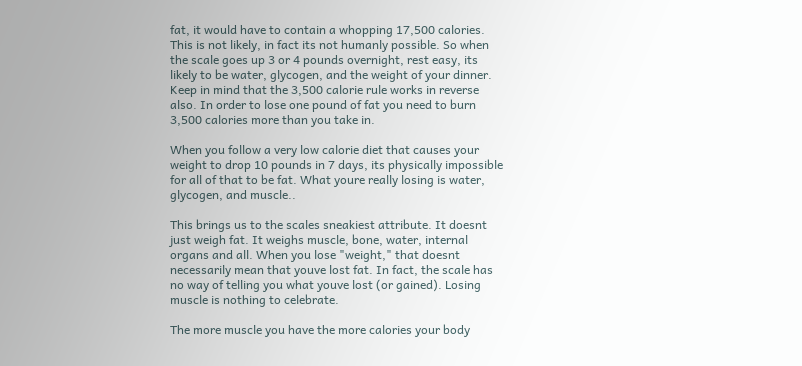fat, it would have to contain a whopping 17,500 calories. This is not likely, in fact its not humanly possible. So when the scale goes up 3 or 4 pounds overnight, rest easy, its likely to be water, glycogen, and the weight of your dinner. Keep in mind that the 3,500 calorie rule works in reverse also. In order to lose one pound of fat you need to burn 3,500 calories more than you take in.

When you follow a very low calorie diet that causes your weight to drop 10 pounds in 7 days, its physically impossible for all of that to be fat. What youre really losing is water, glycogen, and muscle..

This brings us to the scales sneakiest attribute. It doesnt just weigh fat. It weighs muscle, bone, water, internal organs and all. When you lose "weight," that doesnt necessarily mean that youve lost fat. In fact, the scale has no way of telling you what youve lost (or gained). Losing muscle is nothing to celebrate.

The more muscle you have the more calories your body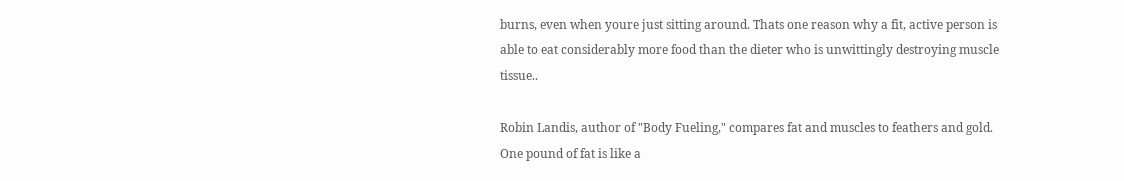burns, even when youre just sitting around. Thats one reason why a fit, active person is able to eat considerably more food than the dieter who is unwittingly destroying muscle tissue..

Robin Landis, author of "Body Fueling," compares fat and muscles to feathers and gold. One pound of fat is like a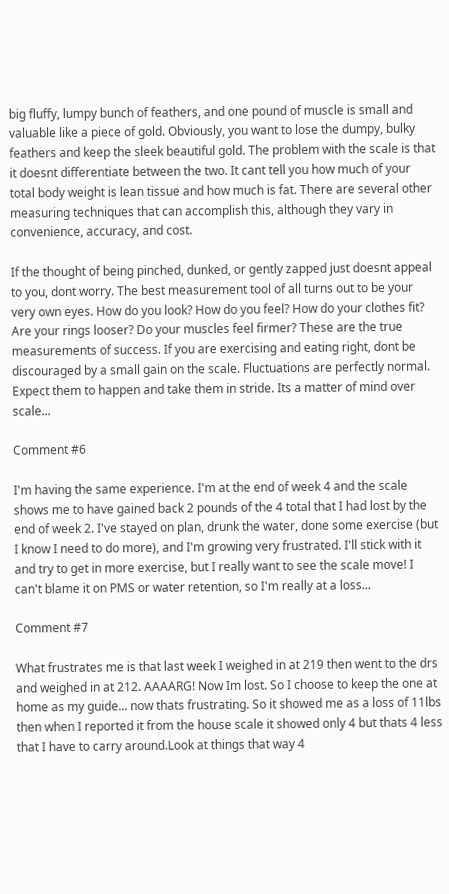big fluffy, lumpy bunch of feathers, and one pound of muscle is small and valuable like a piece of gold. Obviously, you want to lose the dumpy, bulky feathers and keep the sleek beautiful gold. The problem with the scale is that it doesnt differentiate between the two. It cant tell you how much of your total body weight is lean tissue and how much is fat. There are several other measuring techniques that can accomplish this, although they vary in convenience, accuracy, and cost.

If the thought of being pinched, dunked, or gently zapped just doesnt appeal to you, dont worry. The best measurement tool of all turns out to be your very own eyes. How do you look? How do you feel? How do your clothes fit? Are your rings looser? Do your muscles feel firmer? These are the true measurements of success. If you are exercising and eating right, dont be discouraged by a small gain on the scale. Fluctuations are perfectly normal. Expect them to happen and take them in stride. Its a matter of mind over scale...

Comment #6

I'm having the same experience. I'm at the end of week 4 and the scale shows me to have gained back 2 pounds of the 4 total that I had lost by the end of week 2. I've stayed on plan, drunk the water, done some exercise (but I know I need to do more), and I'm growing very frustrated. I'll stick with it and try to get in more exercise, but I really want to see the scale move! I can't blame it on PMS or water retention, so I'm really at a loss...

Comment #7

What frustrates me is that last week I weighed in at 219 then went to the drs and weighed in at 212. AAAARG! Now Im lost. So I choose to keep the one at home as my guide... now thats frustrating. So it showed me as a loss of 11lbs then when I reported it from the house scale it showed only 4 but thats 4 less that I have to carry around.Look at things that way 4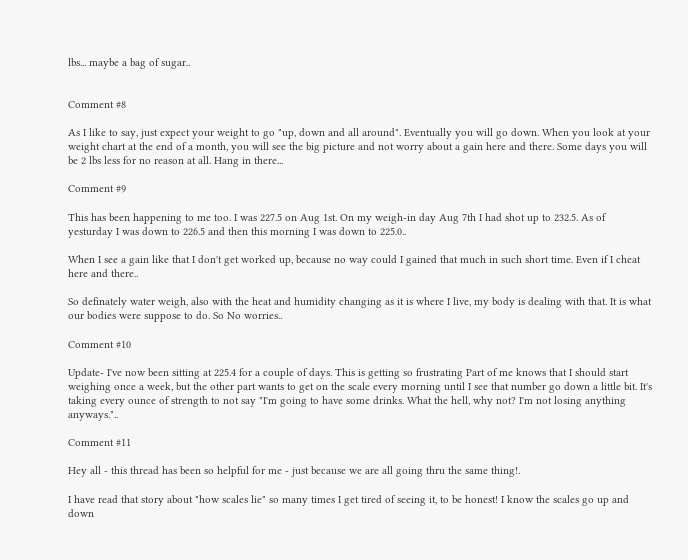lbs... maybe a bag of sugar..


Comment #8

As I like to say, just expect your weight to go "up, down and all around". Eventually you will go down. When you look at your weight chart at the end of a month, you will see the big picture and not worry about a gain here and there. Some days you will be 2 lbs less for no reason at all. Hang in there...

Comment #9

This has been happening to me too. I was 227.5 on Aug 1st. On my weigh-in day Aug 7th I had shot up to 232.5. As of yesturday I was down to 226.5 and then this morning I was down to 225.0..

When I see a gain like that I don't get worked up, because no way could I gained that much in such short time. Even if I cheat here and there..

So definately water weigh, also with the heat and humidity changing as it is where I live, my body is dealing with that. It is what our bodies were suppose to do. So No worries..

Comment #10

Update- I've now been sitting at 225.4 for a couple of days. This is getting so frustrating Part of me knows that I should start weighing once a week, but the other part wants to get on the scale every morning until I see that number go down a little bit. It's taking every ounce of strength to not say "I'm going to have some drinks. What the hell, why not? I'm not losing anything anyways."..

Comment #11

Hey all - this thread has been so helpful for me - just because we are all going thru the same thing!.

I have read that story about "how scales lie" so many times I get tired of seeing it, to be honest! I know the scales go up and down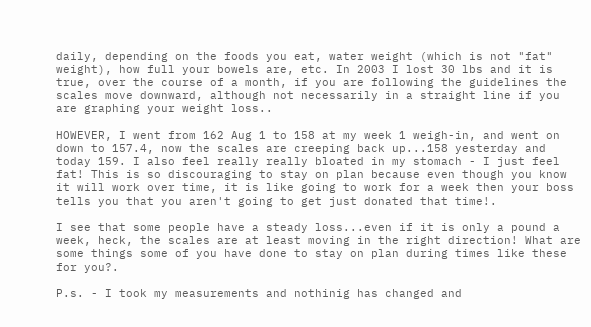daily, depending on the foods you eat, water weight (which is not "fat" weight), how full your bowels are, etc. In 2003 I lost 30 lbs and it is true, over the course of a month, if you are following the guidelines the scales move downward, although not necessarily in a straight line if you are graphing your weight loss..

HOWEVER, I went from 162 Aug 1 to 158 at my week 1 weigh-in, and went on down to 157.4, now the scales are creeping back up...158 yesterday and today 159. I also feel really really bloated in my stomach - I just feel fat! This is so discouraging to stay on plan because even though you know it will work over time, it is like going to work for a week then your boss tells you that you aren't going to get just donated that time!.

I see that some people have a steady loss...even if it is only a pound a week, heck, the scales are at least moving in the right direction! What are some things some of you have done to stay on plan during times like these for you?.

P.s. - I took my measurements and nothinig has changed and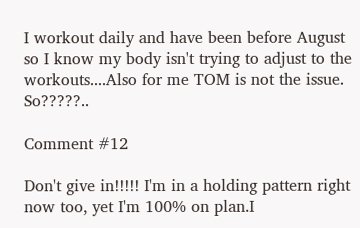I workout daily and have been before August so I know my body isn't trying to adjust to the workouts....Also for me TOM is not the issue. So?????..

Comment #12

Don't give in!!!!! I'm in a holding pattern right now too, yet I'm 100% on plan.I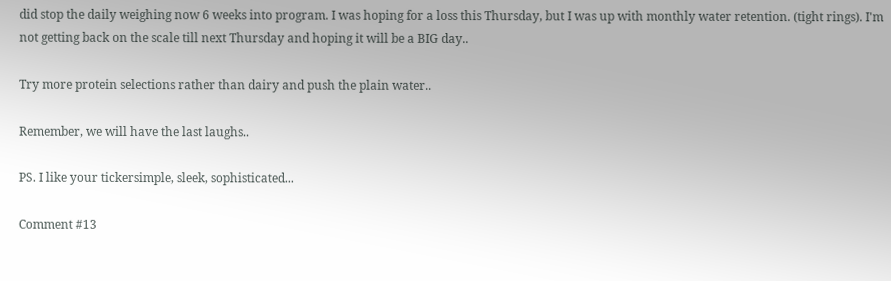did stop the daily weighing now 6 weeks into program. I was hoping for a loss this Thursday, but I was up with monthly water retention. (tight rings). I'm not getting back on the scale till next Thursday and hoping it will be a BIG day..

Try more protein selections rather than dairy and push the plain water..

Remember, we will have the last laughs..

PS. I like your tickersimple, sleek, sophisticated...

Comment #13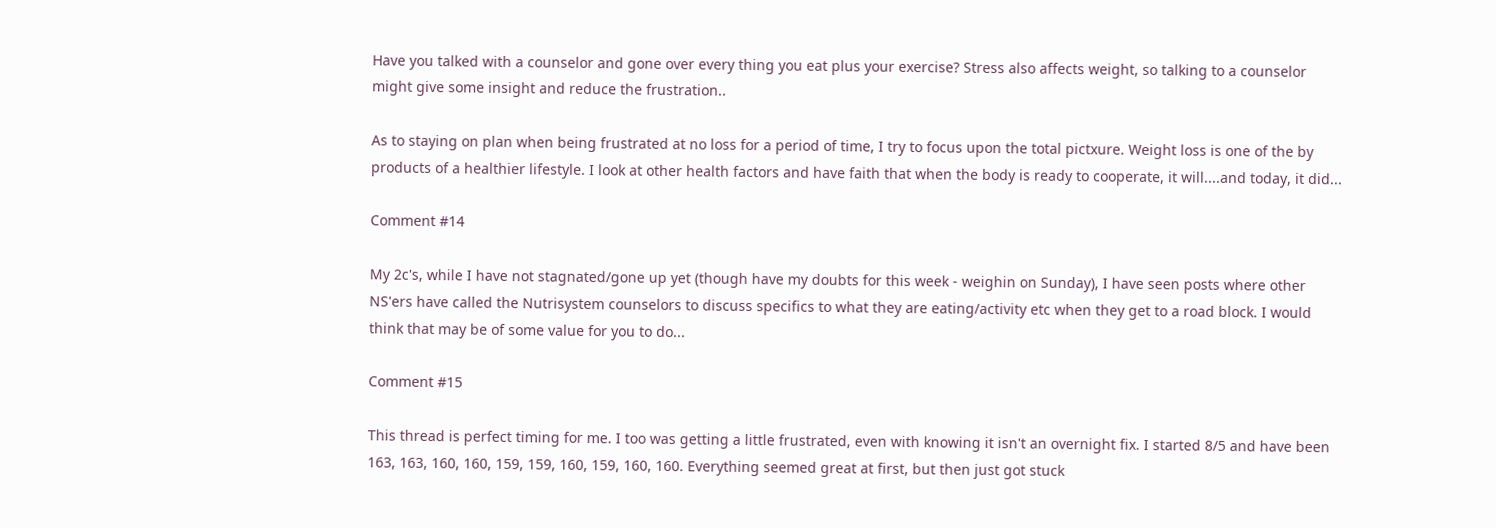Have you talked with a counselor and gone over every thing you eat plus your exercise? Stress also affects weight, so talking to a counselor might give some insight and reduce the frustration..

As to staying on plan when being frustrated at no loss for a period of time, I try to focus upon the total pictxure. Weight loss is one of the by products of a healthier lifestyle. I look at other health factors and have faith that when the body is ready to cooperate, it will....and today, it did...

Comment #14

My 2c's, while I have not stagnated/gone up yet (though have my doubts for this week - weighin on Sunday), I have seen posts where other NS'ers have called the Nutrisystem counselors to discuss specifics to what they are eating/activity etc when they get to a road block. I would think that may be of some value for you to do...

Comment #15

This thread is perfect timing for me. I too was getting a little frustrated, even with knowing it isn't an overnight fix. I started 8/5 and have been 163, 163, 160, 160, 159, 159, 160, 159, 160, 160. Everything seemed great at first, but then just got stuck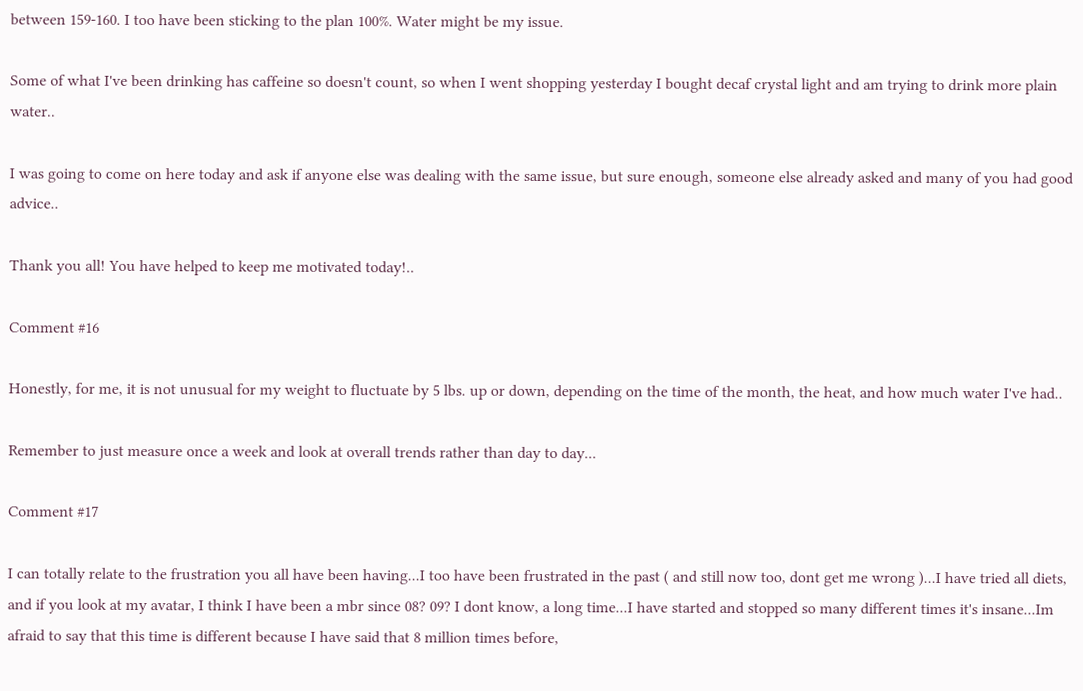between 159-160. I too have been sticking to the plan 100%. Water might be my issue.

Some of what I've been drinking has caffeine so doesn't count, so when I went shopping yesterday I bought decaf crystal light and am trying to drink more plain water..

I was going to come on here today and ask if anyone else was dealing with the same issue, but sure enough, someone else already asked and many of you had good advice..

Thank you all! You have helped to keep me motivated today!..

Comment #16

Honestly, for me, it is not unusual for my weight to fluctuate by 5 lbs. up or down, depending on the time of the month, the heat, and how much water I've had..

Remember to just measure once a week and look at overall trends rather than day to day...

Comment #17

I can totally relate to the frustration you all have been having...I too have been frustrated in the past ( and still now too, dont get me wrong )...I have tried all diets, and if you look at my avatar, I think I have been a mbr since 08? 09? I dont know, a long time...I have started and stopped so many different times it's insane...Im afraid to say that this time is different because I have said that 8 million times before,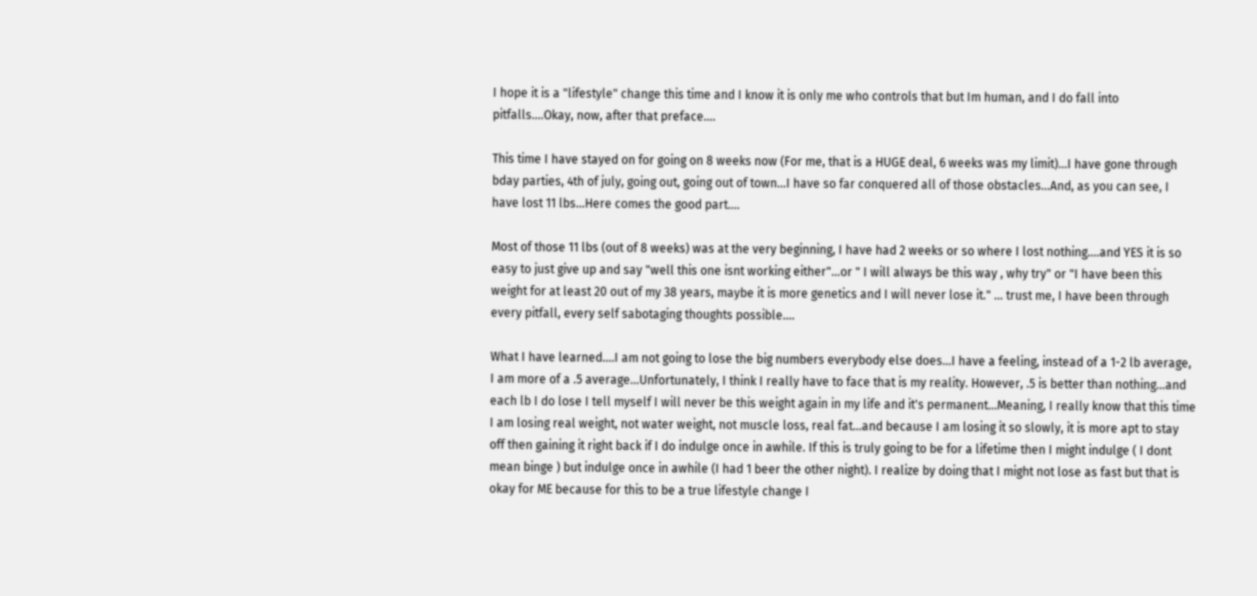I hope it is a "lifestyle" change this time and I know it is only me who controls that but Im human, and I do fall into pitfalls....Okay, now, after that preface....

This time I have stayed on for going on 8 weeks now (For me, that is a HUGE deal, 6 weeks was my limit)...I have gone through bday parties, 4th of july, going out, going out of town...I have so far conquered all of those obstacles...And, as you can see, I have lost 11 lbs...Here comes the good part....

Most of those 11 lbs (out of 8 weeks) was at the very beginning, I have had 2 weeks or so where I lost nothing....and YES it is so easy to just give up and say "well this one isnt working either"...or " I will always be this way , why try" or "I have been this weight for at least 20 out of my 38 years, maybe it is more genetics and I will never lose it." ... trust me, I have been through every pitfall, every self sabotaging thoughts possible....

What I have learned....I am not going to lose the big numbers everybody else does...I have a feeling, instead of a 1-2 lb average, I am more of a .5 average...Unfortunately, I think I really have to face that is my reality. However, .5 is better than nothing...and each lb I do lose I tell myself I will never be this weight again in my life and it's permanent...Meaning, I really know that this time I am losing real weight, not water weight, not muscle loss, real fat...and because I am losing it so slowly, it is more apt to stay off then gaining it right back if I do indulge once in awhile. If this is truly going to be for a lifetime then I might indulge ( I dont mean binge ) but indulge once in awhile (I had 1 beer the other night). I realize by doing that I might not lose as fast but that is okay for ME because for this to be a true lifestyle change I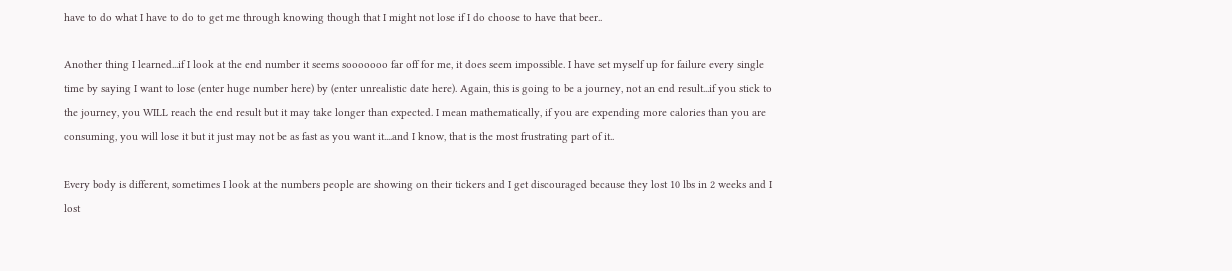have to do what I have to do to get me through knowing though that I might not lose if I do choose to have that beer..

Another thing I learned...if I look at the end number it seems sooooooo far off for me, it does seem impossible. I have set myself up for failure every single time by saying I want to lose (enter huge number here) by (enter unrealistic date here). Again, this is going to be a journey, not an end result...if you stick to the journey, you WILL reach the end result but it may take longer than expected. I mean mathematically, if you are expending more calories than you are consuming, you will lose it but it just may not be as fast as you want it....and I know, that is the most frustrating part of it..

Every body is different, sometimes I look at the numbers people are showing on their tickers and I get discouraged because they lost 10 lbs in 2 weeks and I lost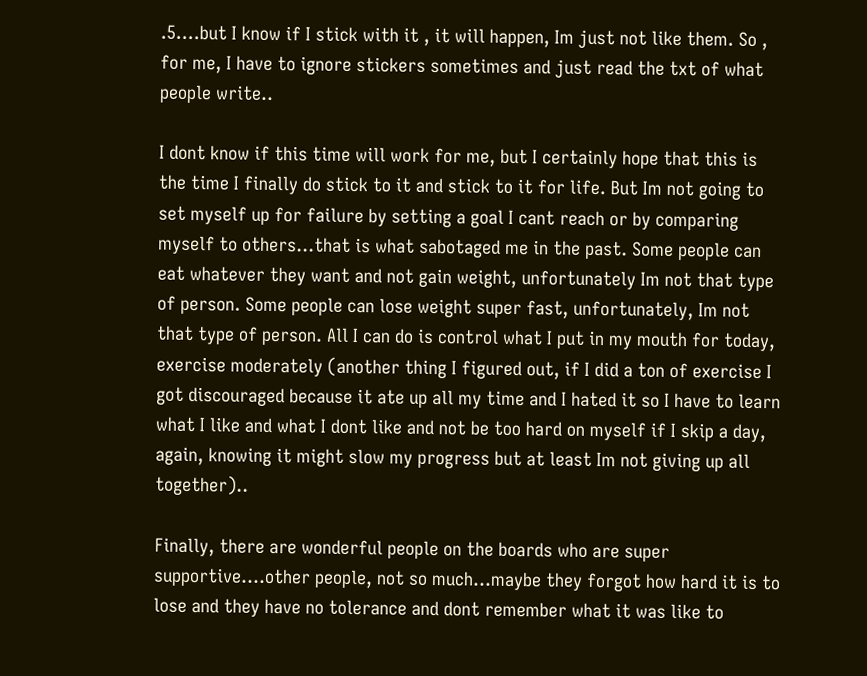.5....but I know if I stick with it , it will happen, Im just not like them. So , for me, I have to ignore stickers sometimes and just read the txt of what people write..

I dont know if this time will work for me, but I certainly hope that this is the time I finally do stick to it and stick to it for life. But Im not going to set myself up for failure by setting a goal I cant reach or by comparing myself to others...that is what sabotaged me in the past. Some people can eat whatever they want and not gain weight, unfortunately Im not that type of person. Some people can lose weight super fast, unfortunately, Im not that type of person. All I can do is control what I put in my mouth for today, exercise moderately (another thing I figured out, if I did a ton of exercise I got discouraged because it ate up all my time and I hated it so I have to learn what I like and what I dont like and not be too hard on myself if I skip a day, again, knowing it might slow my progress but at least Im not giving up all together)..

Finally, there are wonderful people on the boards who are super supportive....other people, not so much...maybe they forgot how hard it is to lose and they have no tolerance and dont remember what it was like to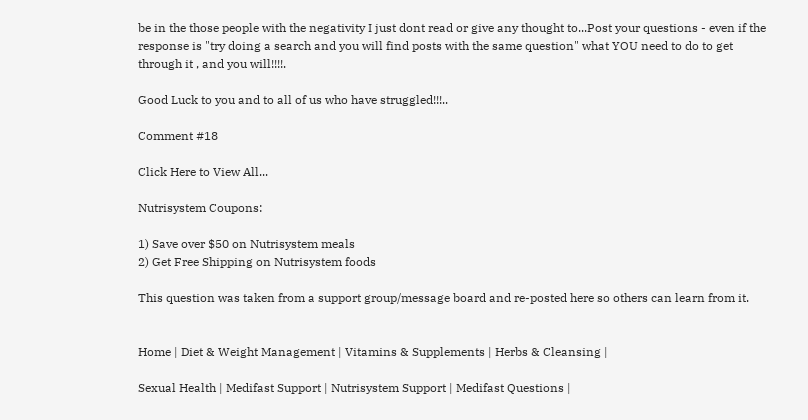be in the those people with the negativity I just dont read or give any thought to...Post your questions - even if the response is "try doing a search and you will find posts with the same question" what YOU need to do to get through it , and you will!!!!.

Good Luck to you and to all of us who have struggled!!!..

Comment #18

Click Here to View All...

Nutrisystem Coupons:

1) Save over $50 on Nutrisystem meals
2) Get Free Shipping on Nutrisystem foods

This question was taken from a support group/message board and re-posted here so others can learn from it.


Home | Diet & Weight Management | Vitamins & Supplements | Herbs & Cleansing |

Sexual Health | Medifast Support | Nutrisystem Support | Medifast Questions |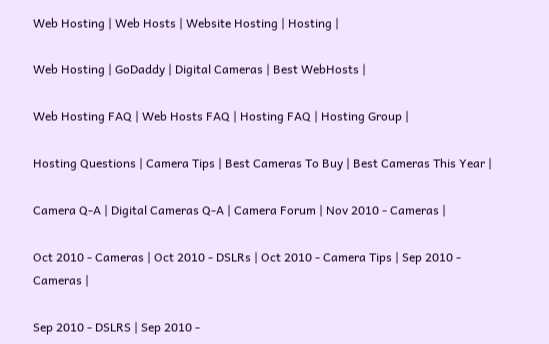Web Hosting | Web Hosts | Website Hosting | Hosting |

Web Hosting | GoDaddy | Digital Cameras | Best WebHosts |

Web Hosting FAQ | Web Hosts FAQ | Hosting FAQ | Hosting Group |

Hosting Questions | Camera Tips | Best Cameras To Buy | Best Cameras This Year |

Camera Q-A | Digital Cameras Q-A | Camera Forum | Nov 2010 - Cameras |

Oct 2010 - Cameras | Oct 2010 - DSLRs | Oct 2010 - Camera Tips | Sep 2010 - Cameras |

Sep 2010 - DSLRS | Sep 2010 -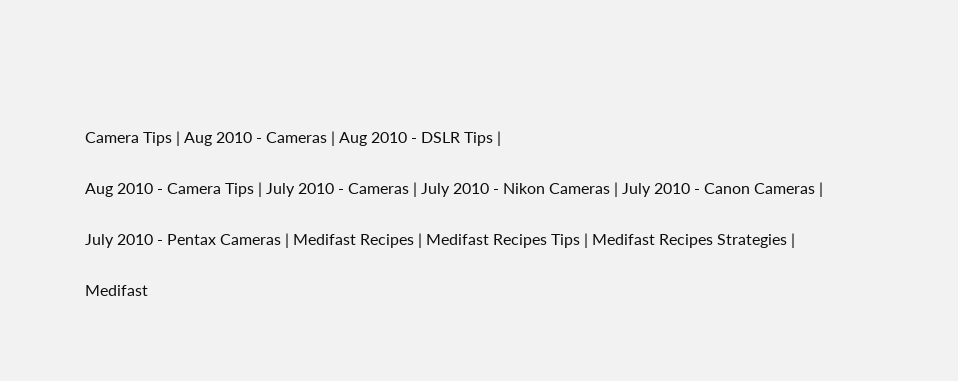Camera Tips | Aug 2010 - Cameras | Aug 2010 - DSLR Tips |

Aug 2010 - Camera Tips | July 2010 - Cameras | July 2010 - Nikon Cameras | July 2010 - Canon Cameras |

July 2010 - Pentax Cameras | Medifast Recipes | Medifast Recipes Tips | Medifast Recipes Strategies |

Medifast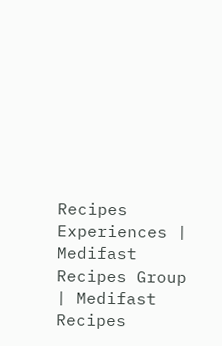Recipes Experiences | Medifast Recipes Group | Medifast Recipes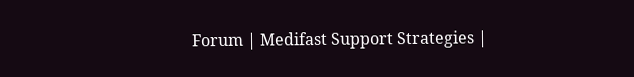Forum | Medifast Support Strategies |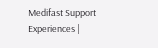Medifast Support Experiences |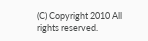(C) Copyright 2010 All rights reserved.